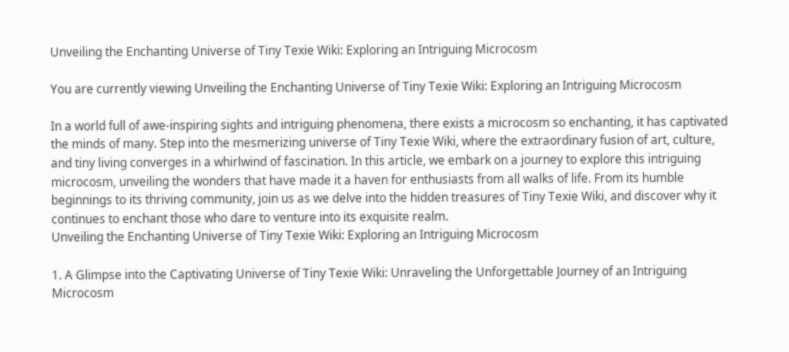Unveiling the Enchanting Universe of Tiny Texie Wiki: Exploring an Intriguing Microcosm

You are currently viewing Unveiling the Enchanting Universe of Tiny Texie Wiki: Exploring an Intriguing Microcosm

In a world full of awe-inspiring sights and intriguing phenomena, there exists a microcosm so enchanting, it has captivated the minds of many. Step into the mesmerizing universe of Tiny Texie Wiki, where the extraordinary fusion of art, culture, and tiny living converges in a whirlwind of fascination. In this article, we embark on a journey to explore this intriguing microcosm, unveiling the wonders that have made it a haven for enthusiasts from all walks of life. From its humble beginnings to its thriving community, join us as we delve into the hidden treasures of Tiny Texie Wiki, and discover why it continues to enchant those who dare to venture into its exquisite realm.
Unveiling the Enchanting Universe of Tiny Texie Wiki: Exploring an Intriguing Microcosm

1. A Glimpse into the Captivating Universe of Tiny Texie Wiki: Unraveling the Unforgettable Journey of an Intriguing Microcosm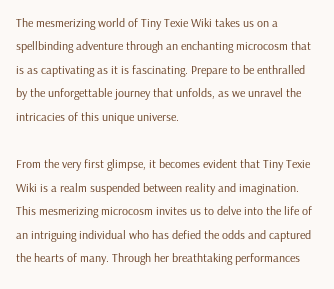The mesmerizing world of Tiny Texie Wiki takes us on a spellbinding adventure through an enchanting microcosm that is as captivating as it is fascinating. Prepare to be enthralled by the unforgettable journey that unfolds, as we unravel the intricacies of this unique universe.

From the very first glimpse, it becomes evident that Tiny Texie Wiki is a realm suspended between reality and imagination. This mesmerizing microcosm invites us to delve into the life of an intriguing individual who has defied the odds and captured the hearts of many. Through her breathtaking performances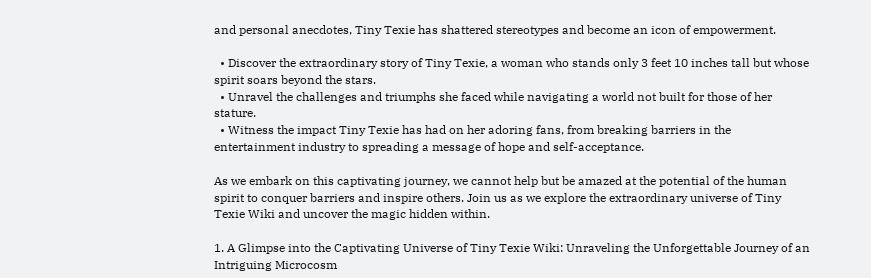and personal anecdotes, Tiny Texie has shattered stereotypes and become an icon of empowerment.

  • Discover the extraordinary story of Tiny Texie, a woman who stands only 3 feet 10 inches tall but whose spirit soars beyond the stars.
  • Unravel the challenges and triumphs she faced while navigating a world not built for those of her stature.
  • Witness the impact Tiny Texie has had on her adoring fans, from breaking barriers in the entertainment industry to spreading a message of hope and self-acceptance.

As we embark on this captivating journey, we cannot help but be amazed at the potential of the human spirit to conquer barriers and inspire others. Join us as we explore the extraordinary universe of Tiny Texie Wiki and uncover the magic hidden within.

1. A Glimpse into the Captivating Universe of Tiny Texie Wiki: Unraveling the Unforgettable Journey of an Intriguing Microcosm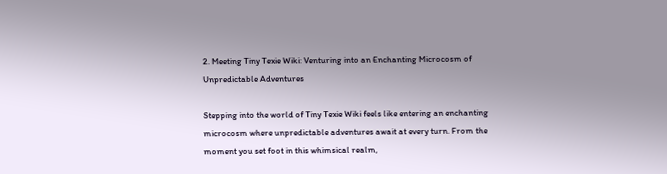2. Meeting Tiny Texie Wiki: Venturing into an Enchanting Microcosm of Unpredictable Adventures

Stepping into the world of Tiny Texie Wiki feels like entering an enchanting microcosm where unpredictable adventures await at every turn. From the moment you set foot in this whimsical realm,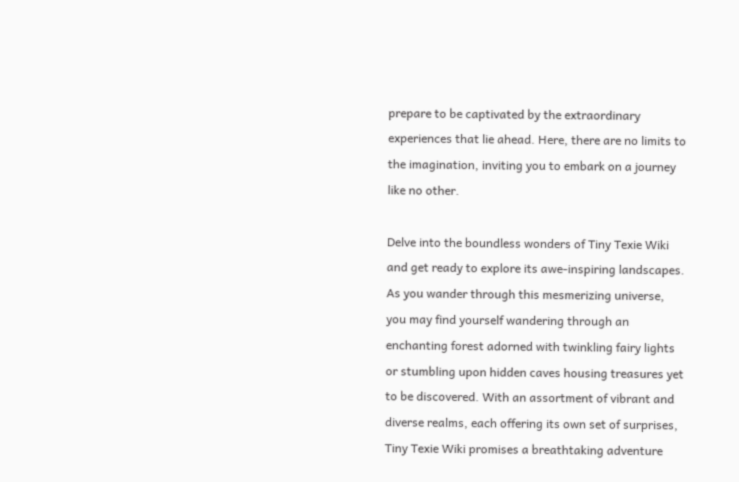prepare to be captivated by the extraordinary experiences that lie ahead. Here, there are no limits to the imagination, inviting you to embark on a journey like no other.

Delve into the boundless wonders of Tiny Texie Wiki and get ready to explore its awe-inspiring landscapes. As you wander through this mesmerizing universe, you may find yourself wandering through an enchanting forest adorned with twinkling fairy lights or stumbling upon hidden caves housing treasures yet to be discovered. With an assortment of vibrant and diverse realms, each offering its own set of surprises, Tiny Texie Wiki promises a breathtaking adventure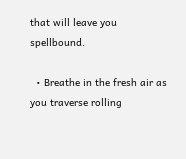that will leave you spellbound.

  • Breathe in the fresh air as you traverse rolling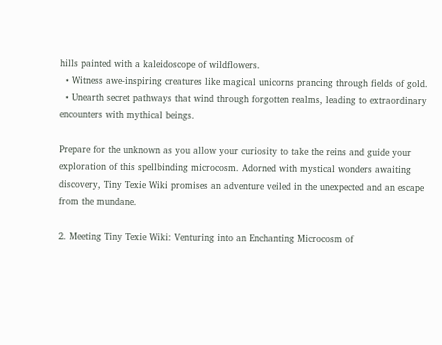hills painted with a kaleidoscope of wildflowers.
  • Witness awe-inspiring creatures like magical unicorns prancing through fields of gold.
  • Unearth secret pathways that wind through forgotten realms, leading to extraordinary encounters with mythical beings.

Prepare for the unknown as you allow your curiosity to take the reins and guide your exploration of this spellbinding microcosm. Adorned with mystical wonders awaiting discovery, Tiny Texie Wiki promises an adventure veiled in the unexpected and an escape from the mundane.

2. Meeting Tiny Texie Wiki: Venturing into an Enchanting Microcosm of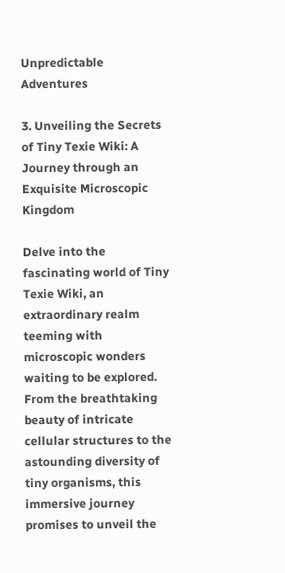Unpredictable Adventures

3. Unveiling the Secrets of Tiny Texie Wiki: A Journey through an Exquisite Microscopic Kingdom

Delve into the fascinating world of Tiny Texie Wiki, an extraordinary realm teeming with microscopic wonders waiting to be explored. From the breathtaking beauty of intricate cellular structures to the astounding diversity of tiny organisms, this immersive journey promises to unveil the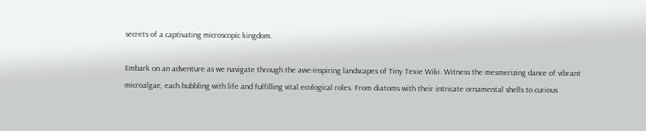secrets of a captivating microscopic kingdom.

Embark on an adventure as we navigate through the awe-inspiring landscapes of Tiny Texie Wiki. Witness the mesmerizing dance of vibrant microalgae, each bubbling with life and fulfilling vital ecological roles. From diatoms with their intricate ornamental shells to curious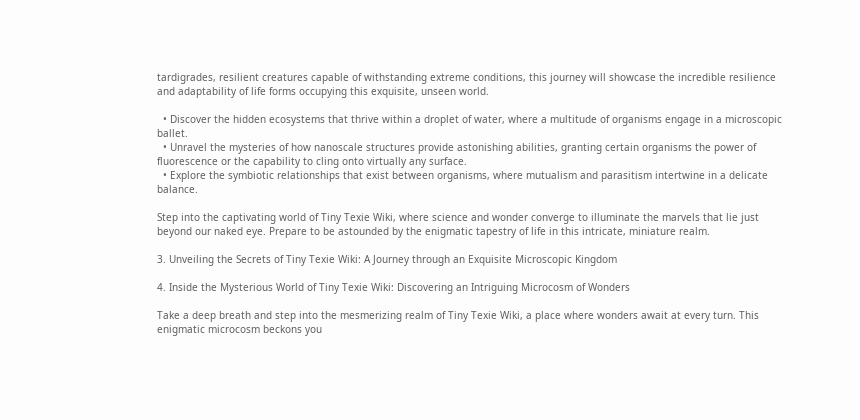tardigrades, resilient creatures capable of withstanding extreme conditions, this journey will showcase the incredible resilience and adaptability of life forms occupying this exquisite, unseen world.

  • Discover the hidden ecosystems that thrive within a droplet of water, where a multitude of organisms engage in a microscopic ballet.
  • Unravel the mysteries of how nanoscale structures provide astonishing abilities, granting certain organisms the power of fluorescence or the capability to cling onto virtually any surface.
  • Explore the symbiotic relationships that exist between organisms, where mutualism and parasitism intertwine in a delicate balance.

Step into the captivating world of Tiny Texie Wiki, where science and wonder converge to illuminate the marvels that lie just beyond our naked eye. Prepare to be astounded by the enigmatic tapestry of life in this intricate, miniature realm.

3. Unveiling the Secrets of Tiny Texie Wiki: A Journey through an Exquisite Microscopic Kingdom

4. Inside the Mysterious World of Tiny Texie Wiki: Discovering an Intriguing Microcosm of Wonders

Take a deep breath and step into the mesmerizing realm of Tiny Texie Wiki, a place where wonders await at every turn. This enigmatic microcosm beckons you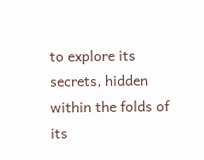to explore its secrets, hidden within the folds of its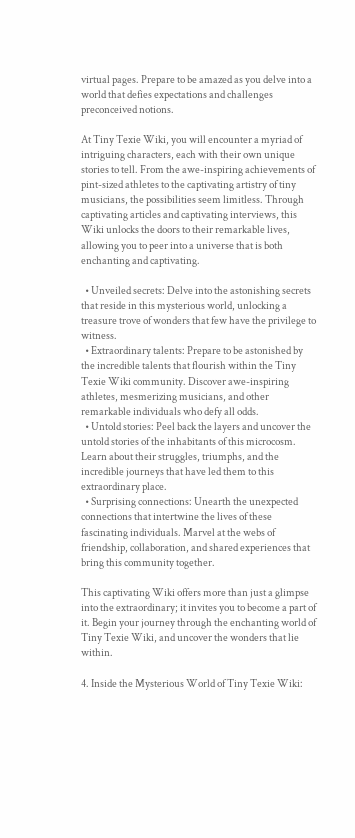virtual pages. Prepare to be amazed as you delve into a world that defies expectations and challenges preconceived notions.

At Tiny Texie Wiki, you will encounter a myriad of intriguing characters, each with their own unique stories to tell. From the awe-inspiring achievements of pint-sized athletes to the captivating artistry of tiny musicians, the possibilities seem limitless. Through captivating articles and captivating interviews, this Wiki unlocks the doors to their remarkable lives, allowing you to peer into a universe that is both enchanting and captivating.

  • Unveiled secrets: Delve into the astonishing secrets that reside in this mysterious world, unlocking a treasure trove of wonders that few have the privilege to witness.
  • Extraordinary talents: Prepare to be astonished by the incredible talents that flourish within the Tiny Texie Wiki community. Discover awe-inspiring athletes, mesmerizing musicians, and other remarkable individuals who defy all odds.
  • Untold stories: Peel back the layers and uncover the untold stories of the inhabitants of this microcosm. Learn about their struggles, triumphs, and the incredible journeys that have led them to this extraordinary place.
  • Surprising connections: Unearth the unexpected connections that intertwine the lives of these fascinating individuals. Marvel at the webs of friendship, collaboration, and shared experiences that bring this community together.

This captivating Wiki offers more than just a glimpse into the extraordinary; it invites you to become a part of it. Begin your journey through the enchanting world of Tiny Texie Wiki, and uncover the wonders that lie within.

4. Inside the Mysterious World of Tiny Texie Wiki: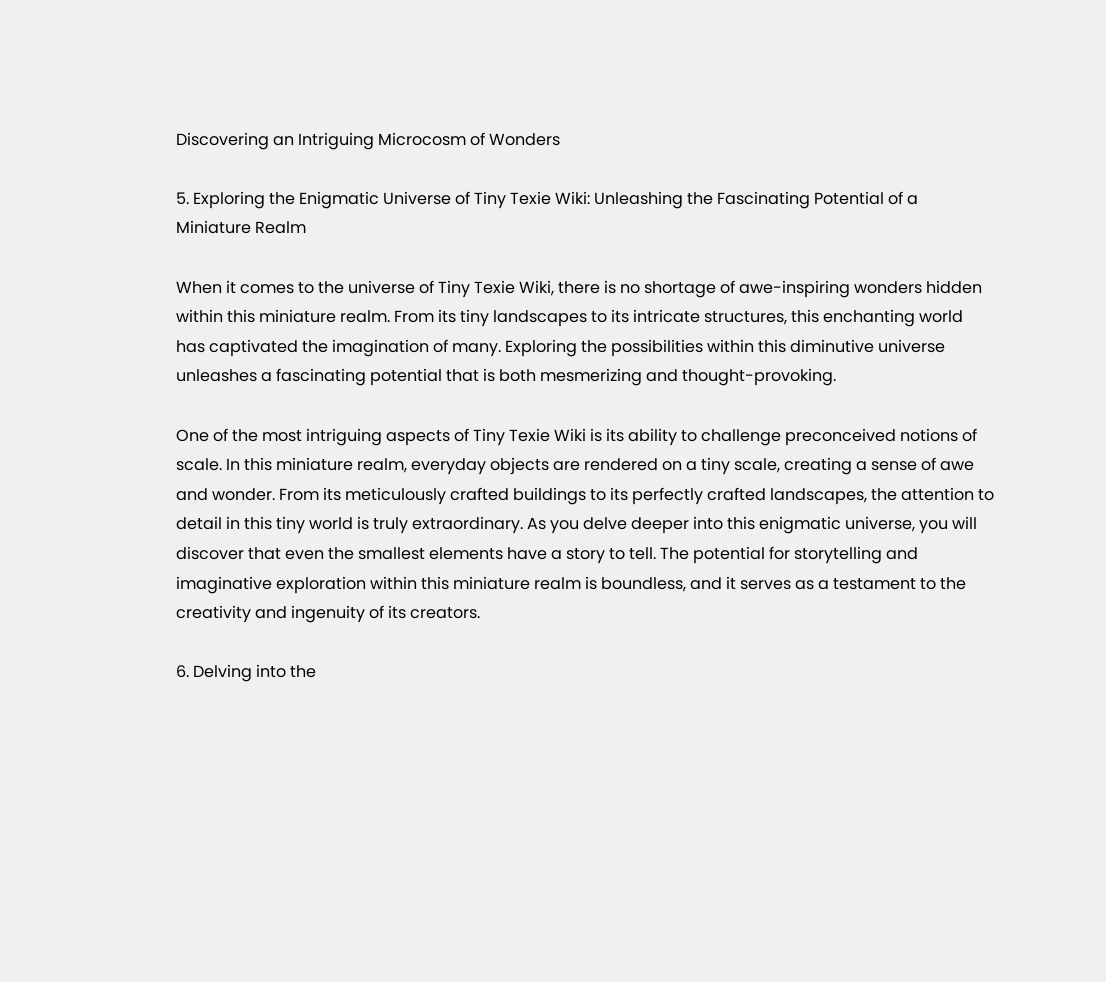Discovering an Intriguing Microcosm of Wonders

5. Exploring the Enigmatic Universe of Tiny Texie Wiki: Unleashing the Fascinating Potential of a Miniature Realm

When it comes to the universe of Tiny Texie Wiki, there is no shortage of awe-inspiring wonders hidden within this miniature realm. From its tiny landscapes to its intricate structures, this enchanting world has captivated the imagination of many. Exploring the possibilities within this diminutive universe unleashes a fascinating potential that is both mesmerizing and thought-provoking.

One of the most intriguing aspects of Tiny Texie Wiki is its ability to challenge preconceived notions of scale. In this miniature realm, everyday objects are rendered on a tiny scale, creating a sense of awe and wonder. From its meticulously crafted buildings to its perfectly crafted landscapes, the attention to detail in this tiny world is truly extraordinary. As you delve deeper into this enigmatic universe, you will discover that even the smallest elements have a story to tell. The potential for storytelling and imaginative exploration within this miniature realm is boundless, and it serves as a testament to the creativity and ingenuity of its creators.

6. Delving into the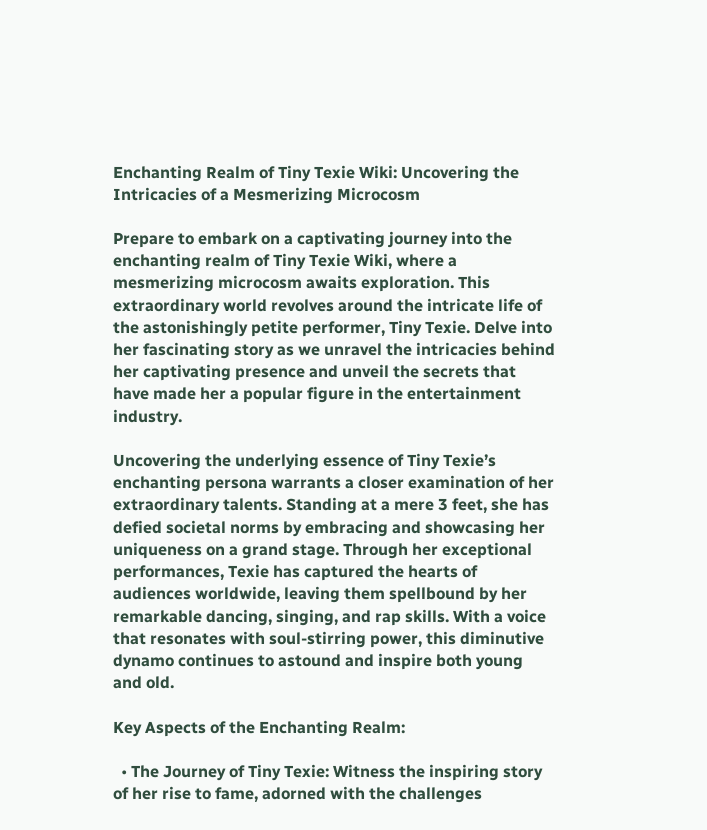Enchanting Realm of Tiny Texie Wiki: Uncovering the Intricacies of a Mesmerizing Microcosm

Prepare to embark on a captivating journey into the enchanting realm of Tiny Texie Wiki, where a mesmerizing microcosm awaits exploration. This extraordinary world revolves around the intricate life of the astonishingly petite performer, Tiny Texie. Delve into her fascinating story as we unravel the intricacies behind her captivating presence and unveil the secrets that have made her a popular figure in the entertainment industry.

Uncovering the underlying essence of Tiny Texie’s enchanting persona warrants a closer examination of her extraordinary talents. Standing at a mere 3 feet, she has defied societal norms by embracing and showcasing her uniqueness on a grand stage. Through her exceptional performances, Texie has captured the hearts of audiences worldwide, leaving them spellbound by her remarkable dancing, singing, and rap skills. With a voice that resonates with soul-stirring power, this diminutive dynamo continues to astound and inspire both young and old.

Key Aspects of the Enchanting Realm:

  • The Journey of Tiny Texie: Witness the inspiring story of her rise to fame, adorned with the challenges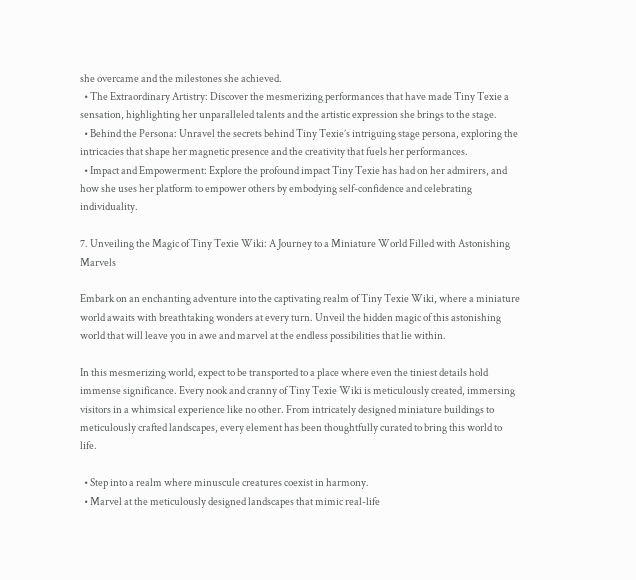she overcame and the milestones she achieved.
  • The Extraordinary Artistry: Discover the mesmerizing performances that have made Tiny Texie a sensation, highlighting her unparalleled talents and the artistic expression she brings to the stage.
  • Behind the Persona: Unravel the secrets behind Tiny Texie’s intriguing stage persona, exploring the intricacies that shape her magnetic presence and the creativity that fuels her performances.
  • Impact and Empowerment: Explore the profound impact Tiny Texie has had on her admirers, and how she uses her platform to empower others by embodying self-confidence and celebrating individuality.

7. Unveiling the Magic of Tiny Texie Wiki: A Journey to a Miniature World Filled with Astonishing Marvels

Embark on an enchanting adventure into the captivating realm of Tiny Texie Wiki, where a miniature world awaits with breathtaking wonders at every turn. Unveil the hidden magic of this astonishing world that will leave you in awe and marvel at the endless possibilities that lie within.

In this mesmerizing world, expect to be transported to a place where even the tiniest details hold immense significance. Every nook and cranny of Tiny Texie Wiki is meticulously created, immersing visitors in a whimsical experience like no other. From intricately designed miniature buildings to meticulously crafted landscapes, every element has been thoughtfully curated to bring this world to life.

  • Step into a realm where minuscule creatures coexist in harmony.
  • Marvel at the meticulously designed landscapes that mimic real-life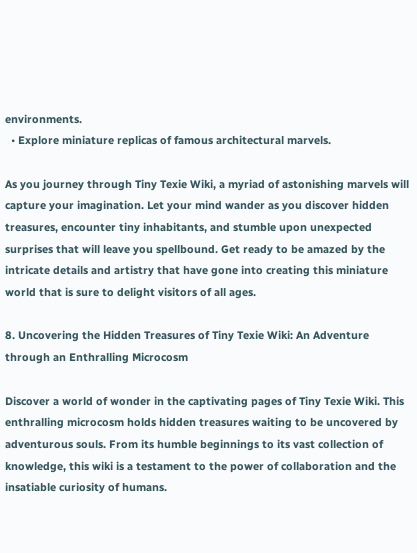environments.
  • Explore miniature replicas of famous architectural marvels.

As you journey through Tiny Texie Wiki, a myriad of astonishing marvels will capture your imagination. Let your mind wander as you discover hidden treasures, encounter tiny inhabitants, and stumble upon unexpected surprises that will leave you spellbound. Get ready to be amazed by the intricate details and artistry that have gone into creating this miniature world that is sure to delight visitors of all ages.

8. Uncovering the Hidden Treasures of Tiny Texie Wiki: An Adventure through an Enthralling Microcosm

Discover a world of wonder in the captivating pages of Tiny Texie Wiki. This enthralling microcosm holds hidden treasures waiting to be uncovered by adventurous souls. From its humble beginnings to its vast collection of knowledge, this wiki is a testament to the power of collaboration and the insatiable curiosity of humans.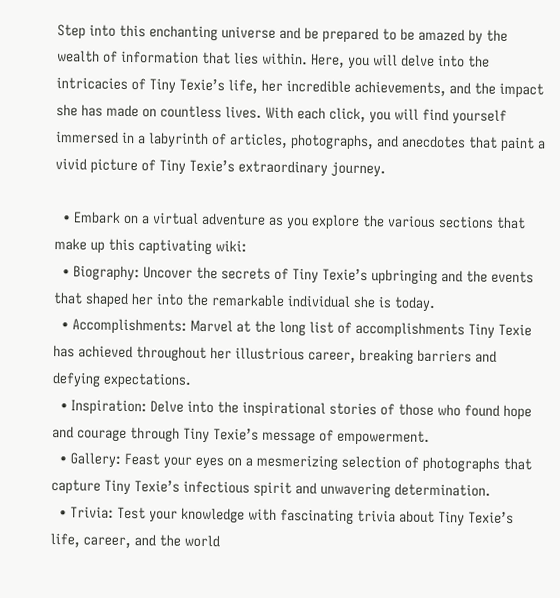Step into this enchanting universe and be prepared to be amazed by the wealth of information that lies within. Here, you will delve into the intricacies of Tiny Texie’s life, her incredible achievements, and the impact she has made on countless lives. With each click, you will find yourself immersed in a labyrinth of articles, photographs, and anecdotes that paint a vivid picture of Tiny Texie’s extraordinary journey.

  • Embark on a virtual adventure as you explore the various sections that make up this captivating wiki:
  • Biography: Uncover the secrets of Tiny Texie’s upbringing and the events that shaped her into the remarkable individual she is today.
  • Accomplishments: Marvel at the long list of accomplishments Tiny Texie has achieved throughout her illustrious career, breaking barriers and defying expectations.
  • Inspiration: Delve into the inspirational stories of those who found hope and courage through Tiny Texie’s message of empowerment.
  • Gallery: Feast your eyes on a mesmerizing selection of photographs that capture Tiny Texie’s infectious spirit and unwavering determination.
  • Trivia: Test your knowledge with fascinating trivia about Tiny Texie’s life, career, and the world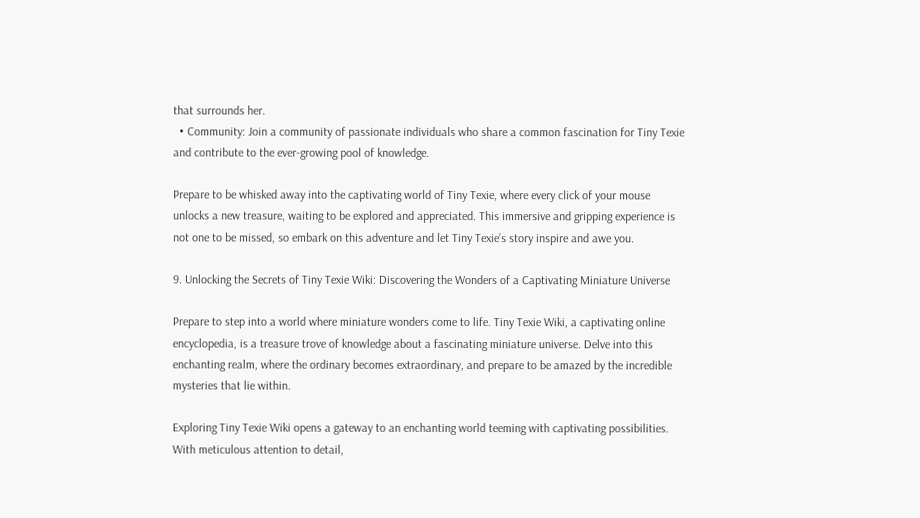that surrounds her.
  • Community: Join a community of passionate individuals who share a common fascination for Tiny Texie and contribute to the ever-growing pool of knowledge.

Prepare to be whisked away into the captivating world of Tiny Texie, where every click of your mouse unlocks a new treasure, waiting to be explored and appreciated. This immersive and gripping experience is not one to be missed, so embark on this adventure and let Tiny Texie’s story inspire and awe you.

9. Unlocking the Secrets of Tiny Texie Wiki: Discovering the Wonders of a Captivating Miniature Universe

Prepare to step into a world where miniature wonders come to life. Tiny Texie Wiki, a captivating online encyclopedia, is a treasure trove of knowledge about a fascinating miniature universe. Delve into this enchanting realm, where the ordinary becomes extraordinary, and prepare to be amazed by the incredible mysteries that lie within.

Exploring Tiny Texie Wiki opens a gateway to an enchanting world teeming with captivating possibilities. With meticulous attention to detail,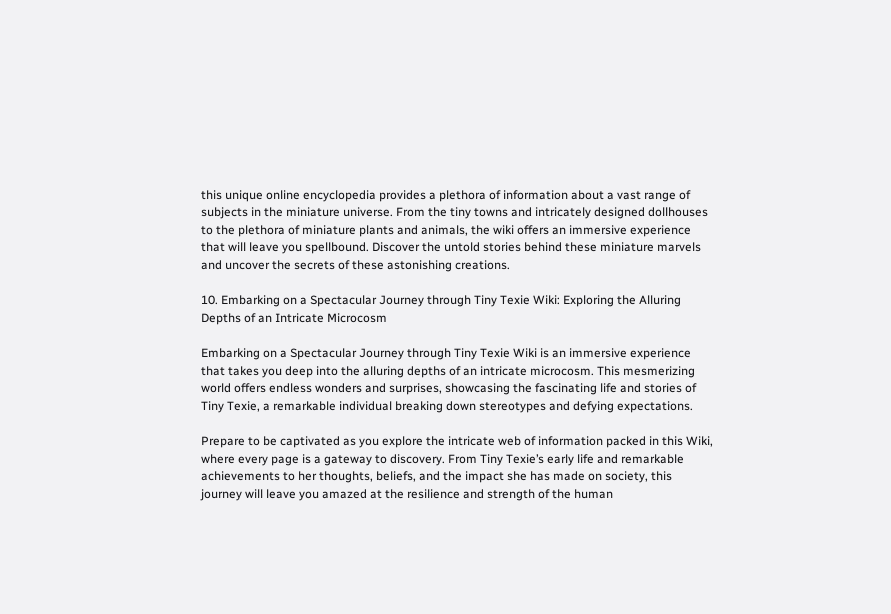this unique online encyclopedia provides a plethora of information about a vast range of subjects in the miniature universe. From the tiny towns and intricately designed dollhouses to the plethora of miniature plants and animals, the wiki offers an immersive experience that will leave you spellbound. Discover the untold stories behind these miniature marvels and uncover the secrets of these astonishing creations.

10. Embarking on a Spectacular Journey through Tiny Texie Wiki: Exploring the Alluring Depths of an Intricate Microcosm

Embarking on a Spectacular Journey through Tiny Texie Wiki is an immersive experience that takes you deep into the alluring depths of an intricate microcosm. This mesmerizing world offers endless wonders and surprises, showcasing the fascinating life and stories of Tiny Texie, a remarkable individual breaking down stereotypes and defying expectations.

Prepare to be captivated as you explore the intricate web of information packed in this Wiki, where every page is a gateway to discovery. From Tiny Texie’s early life and remarkable achievements to her thoughts, beliefs, and the impact she has made on society, this journey will leave you amazed at the resilience and strength of the human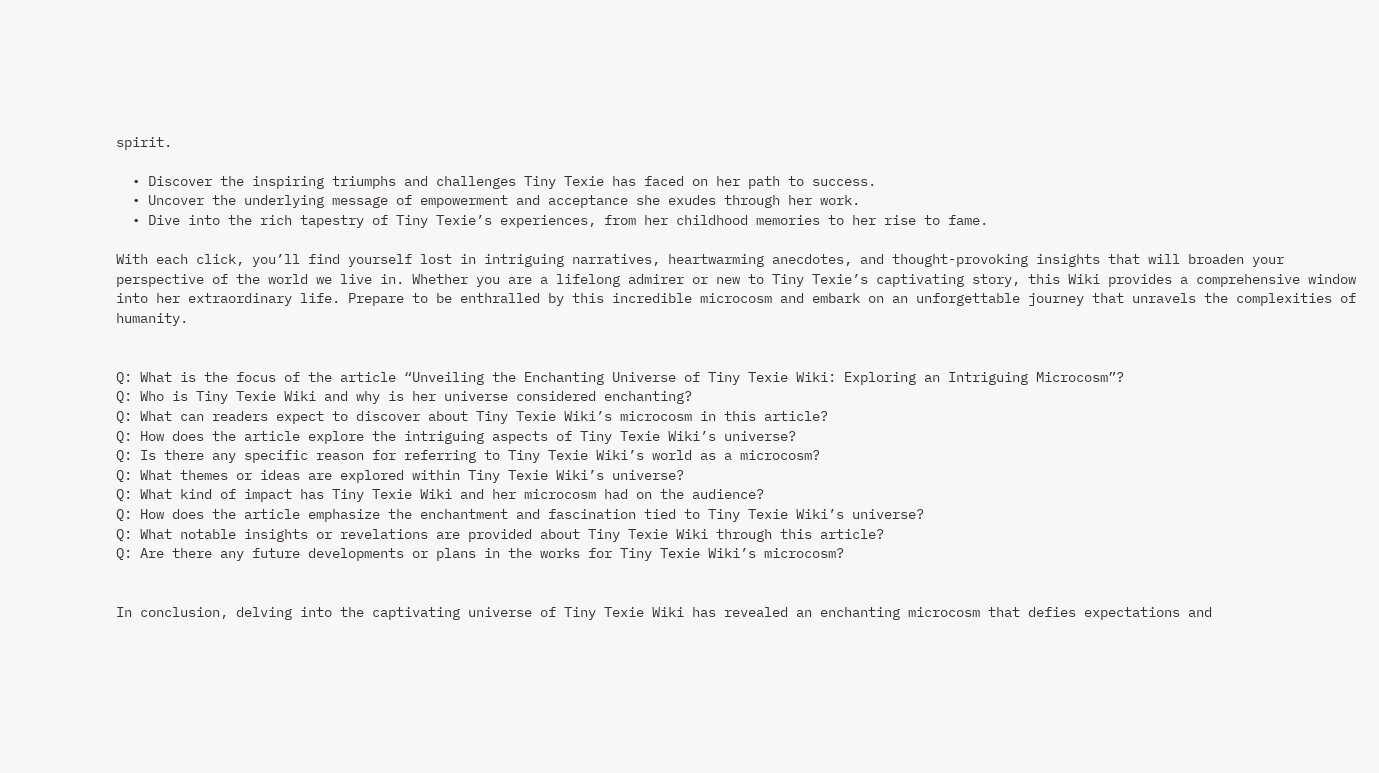spirit.

  • Discover the inspiring triumphs and challenges Tiny Texie has faced on her path to success.
  • Uncover the underlying message of empowerment and acceptance she exudes through her work.
  • Dive into the rich tapestry of Tiny Texie’s experiences, from her childhood memories to her rise to fame.

With each click, you’ll find yourself lost in intriguing narratives, heartwarming anecdotes, and thought-provoking insights that will broaden your perspective of the world we live in. Whether you are a lifelong admirer or new to Tiny Texie’s captivating story, this Wiki provides a comprehensive window into her extraordinary life. Prepare to be enthralled by this incredible microcosm and embark on an unforgettable journey that unravels the complexities of humanity.


Q: What is the focus of the article “Unveiling the Enchanting Universe of Tiny Texie Wiki: Exploring an Intriguing Microcosm”?
Q: Who is Tiny Texie Wiki and why is her universe considered enchanting?
Q: What can readers expect to discover about Tiny Texie Wiki’s microcosm in this article?
Q: How does the article explore the intriguing aspects of Tiny Texie Wiki’s universe?
Q: Is there any specific reason for referring to Tiny Texie Wiki’s world as a microcosm?
Q: What themes or ideas are explored within Tiny Texie Wiki’s universe?
Q: What kind of impact has Tiny Texie Wiki and her microcosm had on the audience?
Q: How does the article emphasize the enchantment and fascination tied to Tiny Texie Wiki’s universe?
Q: What notable insights or revelations are provided about Tiny Texie Wiki through this article?
Q: Are there any future developments or plans in the works for Tiny Texie Wiki’s microcosm?


In conclusion, delving into the captivating universe of Tiny Texie Wiki has revealed an enchanting microcosm that defies expectations and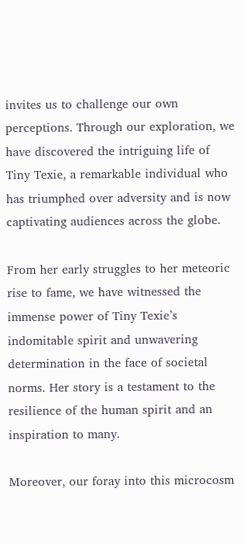invites us to challenge our own perceptions. Through our exploration, we have discovered the intriguing life of Tiny Texie, a remarkable individual who has triumphed over adversity and is now captivating audiences across the globe.

From her early struggles to her meteoric rise to fame, we have witnessed the immense power of Tiny Texie’s indomitable spirit and unwavering determination in the face of societal norms. Her story is a testament to the resilience of the human spirit and an inspiration to many.

Moreover, our foray into this microcosm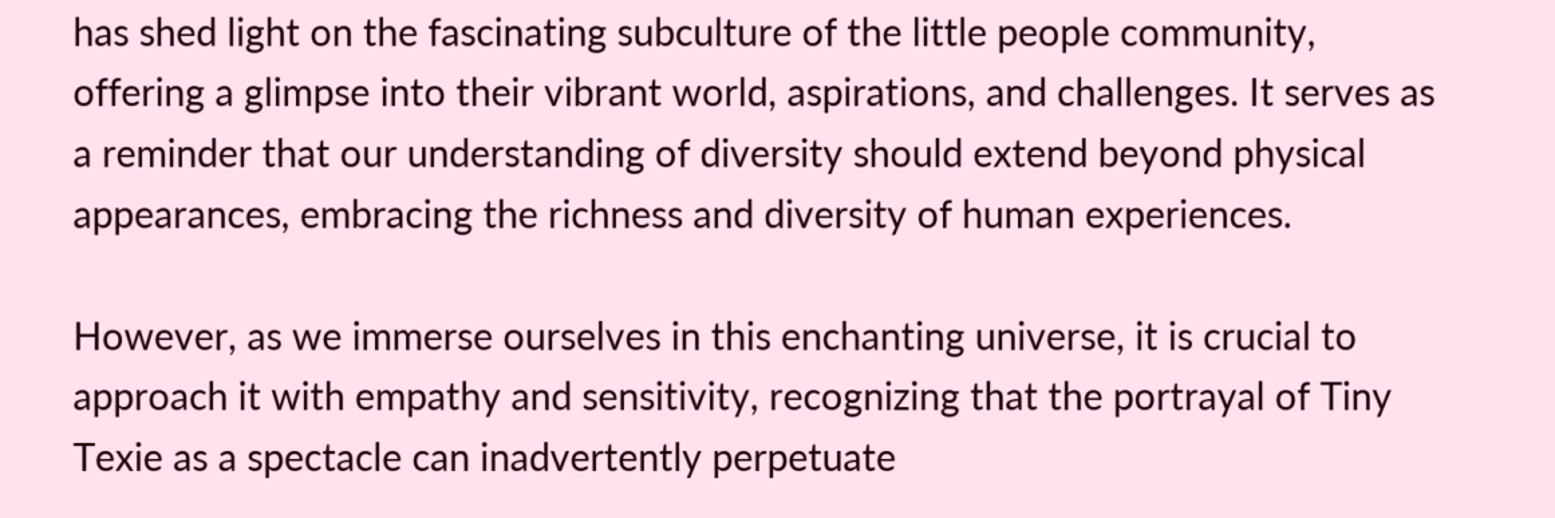has shed light on the fascinating subculture of the little people community, offering a glimpse into their vibrant world, aspirations, and challenges. It serves as a reminder that our understanding of diversity should extend beyond physical appearances, embracing the richness and diversity of human experiences.

However, as we immerse ourselves in this enchanting universe, it is crucial to approach it with empathy and sensitivity, recognizing that the portrayal of Tiny Texie as a spectacle can inadvertently perpetuate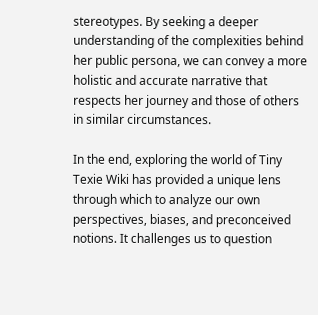stereotypes. By seeking a deeper understanding of the complexities behind her public persona, we can convey a more holistic and accurate narrative that respects her journey and those of others in similar circumstances.

In the end, exploring the world of Tiny Texie Wiki has provided a unique lens through which to analyze our own perspectives, biases, and preconceived notions. It challenges us to question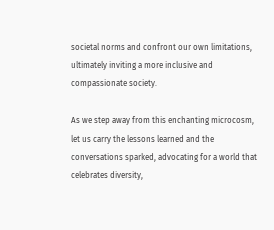societal norms and confront our own limitations, ultimately inviting a more inclusive and compassionate society.

As we step away from this enchanting microcosm, let us carry the lessons learned and the conversations sparked, advocating for a world that celebrates diversity,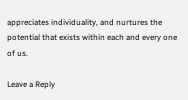appreciates individuality, and nurtures the potential that exists within each and every one of us.

Leave a Reply